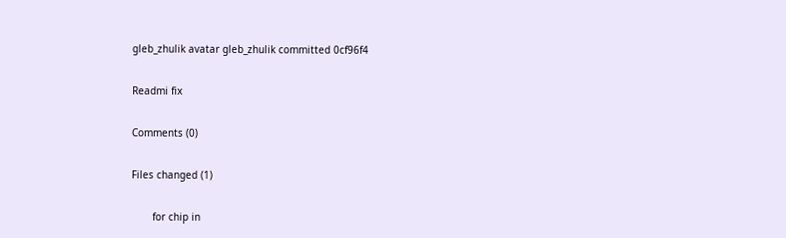gleb_zhulik avatar gleb_zhulik committed 0cf96f4

Readmi fix

Comments (0)

Files changed (1)

       for chip in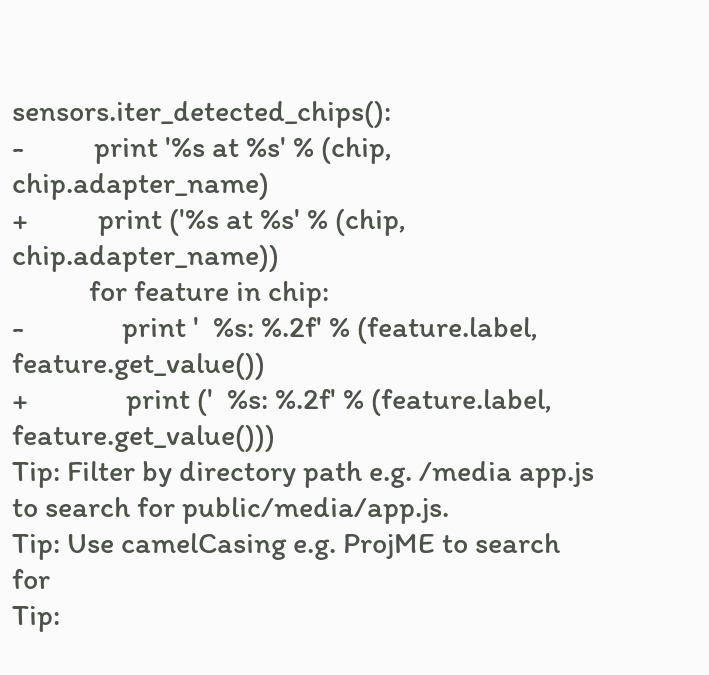sensors.iter_detected_chips():
-          print '%s at %s' % (chip, chip.adapter_name)
+          print ('%s at %s' % (chip, chip.adapter_name))
           for feature in chip:
-              print '  %s: %.2f' % (feature.label, feature.get_value())
+              print ('  %s: %.2f' % (feature.label, feature.get_value()))
Tip: Filter by directory path e.g. /media app.js to search for public/media/app.js.
Tip: Use camelCasing e.g. ProjME to search for
Tip: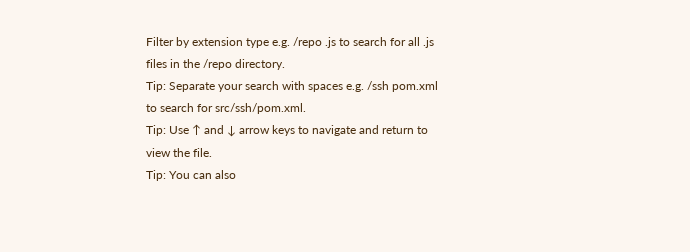Filter by extension type e.g. /repo .js to search for all .js files in the /repo directory.
Tip: Separate your search with spaces e.g. /ssh pom.xml to search for src/ssh/pom.xml.
Tip: Use ↑ and ↓ arrow keys to navigate and return to view the file.
Tip: You can also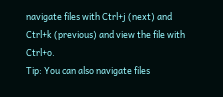navigate files with Ctrl+j (next) and Ctrl+k (previous) and view the file with Ctrl+o.
Tip: You can also navigate files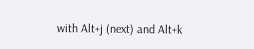with Alt+j (next) and Alt+k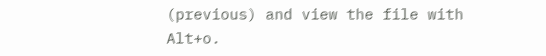(previous) and view the file with Alt+o.